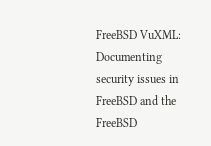FreeBSD VuXML: Documenting security issues in FreeBSD and the FreeBSD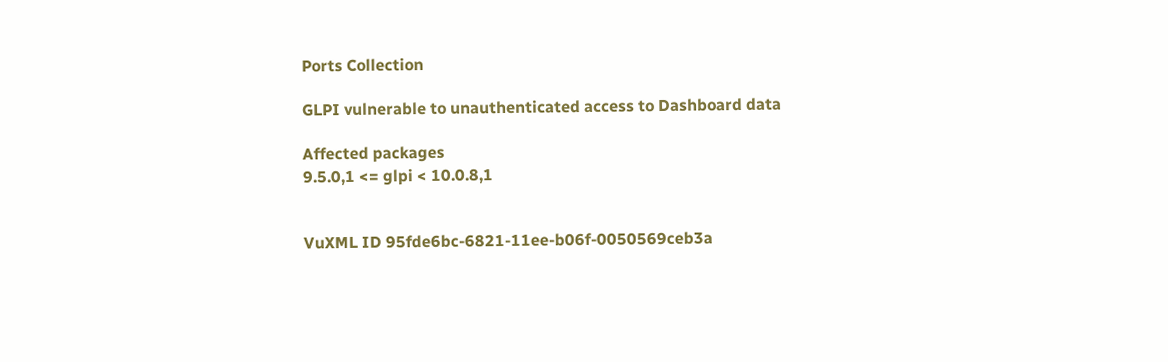Ports Collection

GLPI vulnerable to unauthenticated access to Dashboard data

Affected packages
9.5.0,1 <= glpi < 10.0.8,1


VuXML ID 95fde6bc-6821-11ee-b06f-0050569ceb3a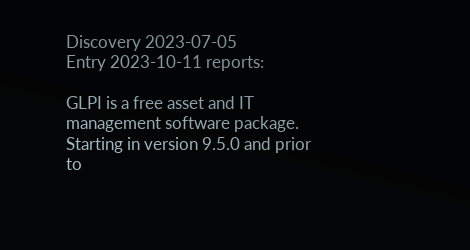Discovery 2023-07-05
Entry 2023-10-11 reports:

GLPI is a free asset and IT management software package. Starting in version 9.5.0 and prior to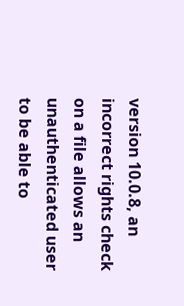version 10.0.8, an incorrect rights check on a file allows an unauthenticated user to be able to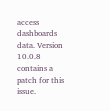access dashboards data. Version 10.0.8 contains a patch for this issue.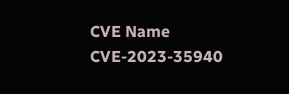CVE Name CVE-2023-35940